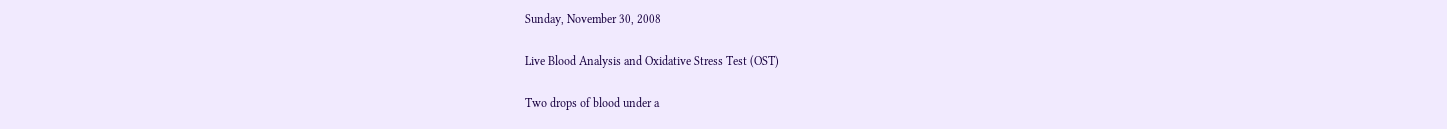Sunday, November 30, 2008

Live Blood Analysis and Oxidative Stress Test (OST)

Two drops of blood under a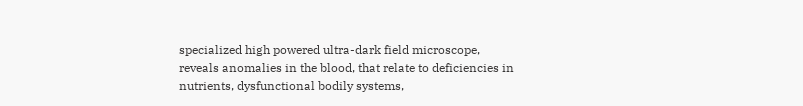specialized high powered ultra-dark field microscope, reveals anomalies in the blood, that relate to deficiencies in nutrients, dysfunctional bodily systems,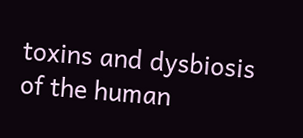toxins and dysbiosis of the human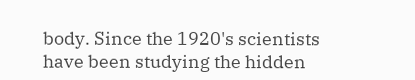body. Since the 1920's scientists have been studying the hidden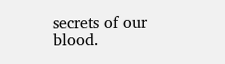secrets of our blood.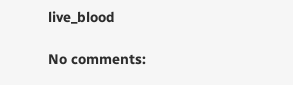live_blood

No comments: